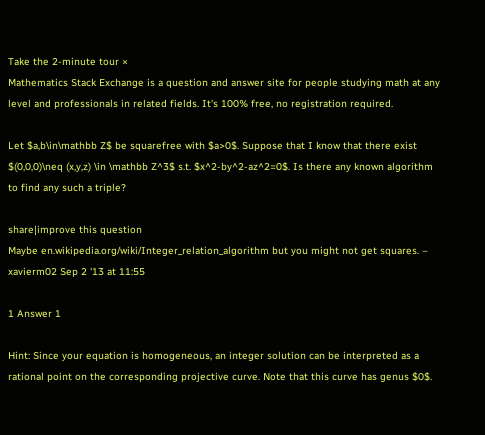Take the 2-minute tour ×
Mathematics Stack Exchange is a question and answer site for people studying math at any level and professionals in related fields. It's 100% free, no registration required.

Let $a,b\in\mathbb Z$ be squarefree with $a>0$. Suppose that I know that there exist $(0,0,0)\neq (x,y,z) \in \mathbb Z^3$ s.t. $x^2-by^2-az^2=0$. Is there any known algorithm to find any such a triple?

share|improve this question
Maybe en.wikipedia.org/wiki/Integer_relation_algorithm but you might not get squares. –  xavierm02 Sep 2 '13 at 11:55

1 Answer 1

Hint: Since your equation is homogeneous, an integer solution can be interpreted as a rational point on the corresponding projective curve. Note that this curve has genus $0$.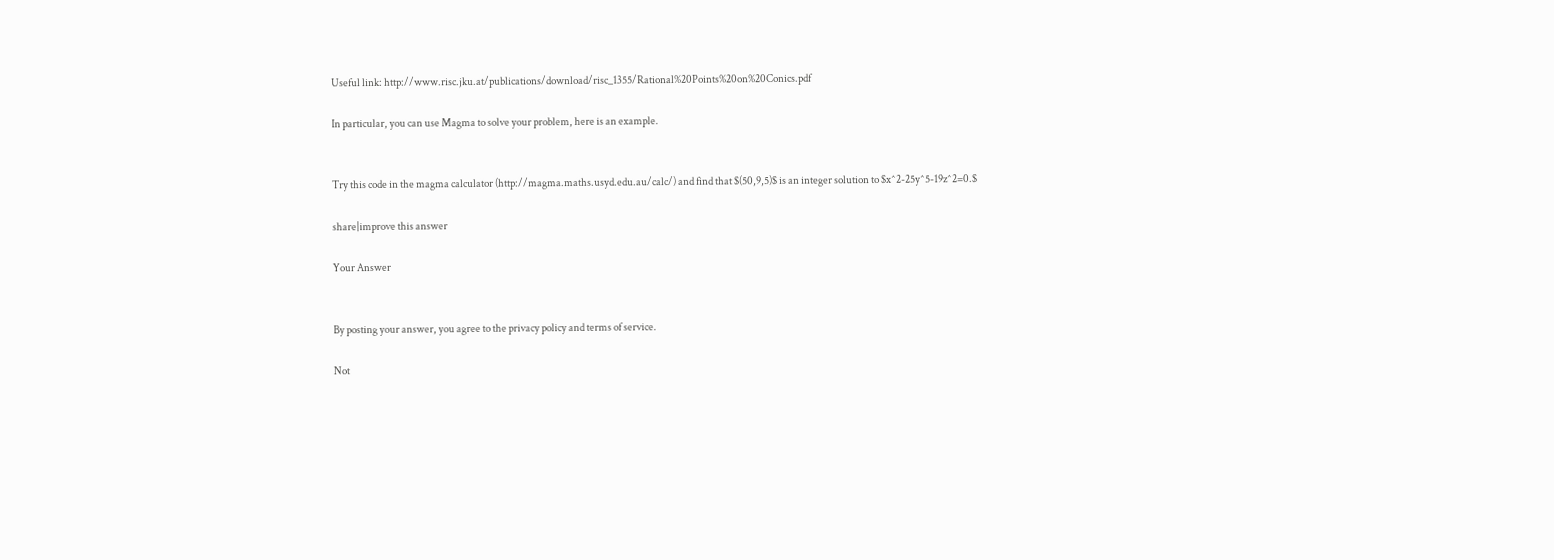Useful link: http://www.risc.jku.at/publications/download/risc_1355/Rational%20Points%20on%20Conics.pdf

In particular, you can use Magma to solve your problem, here is an example.


Try this code in the magma calculator (http://magma.maths.usyd.edu.au/calc/) and find that $(50,9,5)$ is an integer solution to $x^2-25y^5-19z^2=0.$

share|improve this answer

Your Answer


By posting your answer, you agree to the privacy policy and terms of service.

Not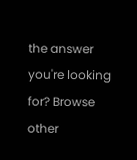the answer you're looking for? Browse other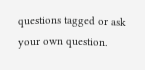questions tagged or ask your own question.